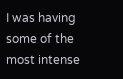I was having some of the most intense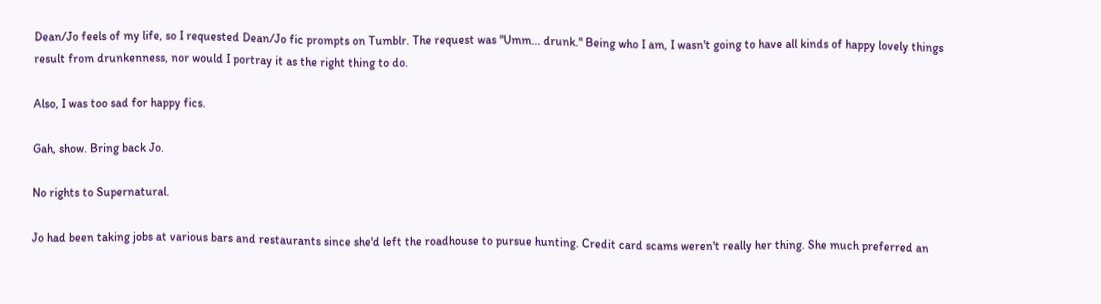Dean/Jo feels of my life, so I requested Dean/Jo fic prompts on Tumblr. The request was "Umm... drunk." Being who I am, I wasn't going to have all kinds of happy lovely things result from drunkenness, nor would I portray it as the right thing to do.

Also, I was too sad for happy fics.

Gah, show. Bring back Jo.

No rights to Supernatural.

Jo had been taking jobs at various bars and restaurants since she'd left the roadhouse to pursue hunting. Credit card scams weren't really her thing. She much preferred an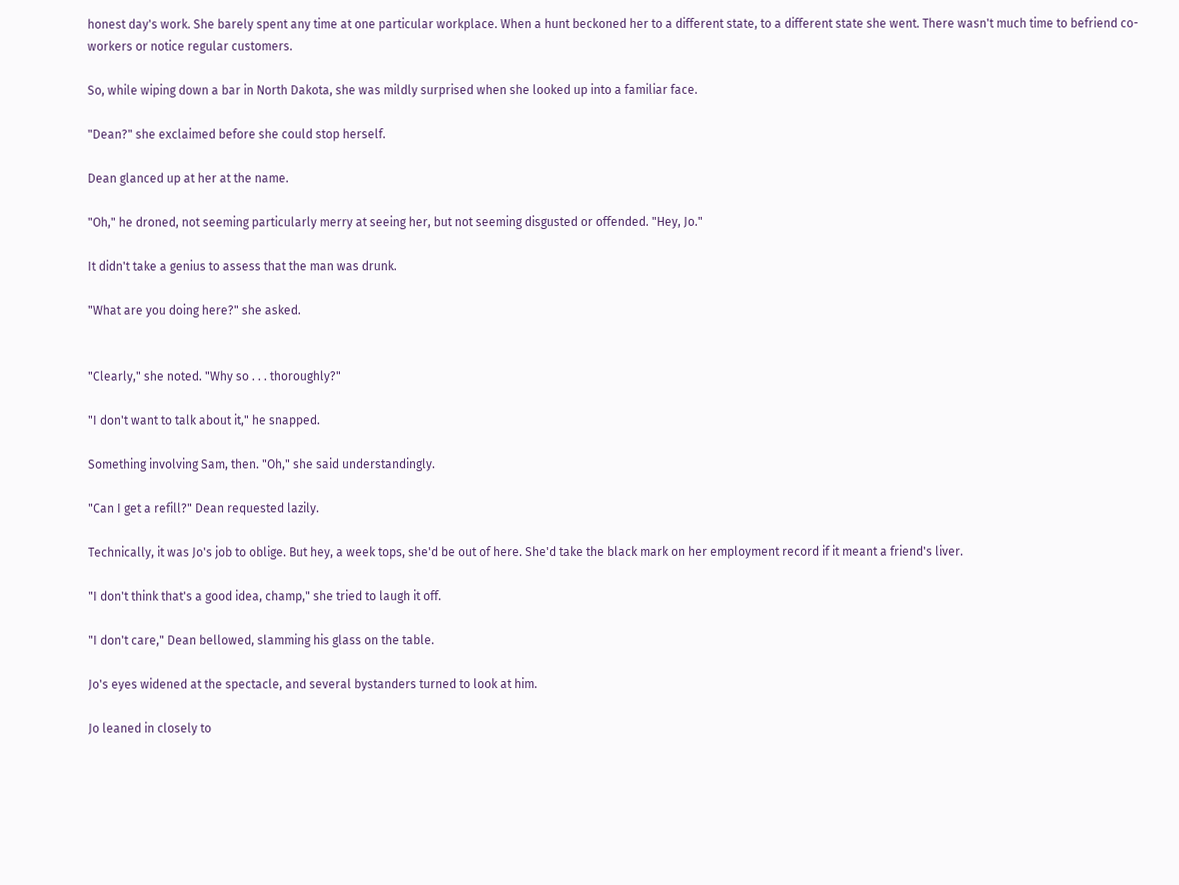honest day's work. She barely spent any time at one particular workplace. When a hunt beckoned her to a different state, to a different state she went. There wasn't much time to befriend co-workers or notice regular customers.

So, while wiping down a bar in North Dakota, she was mildly surprised when she looked up into a familiar face.

"Dean?" she exclaimed before she could stop herself.

Dean glanced up at her at the name.

"Oh," he droned, not seeming particularly merry at seeing her, but not seeming disgusted or offended. "Hey, Jo."

It didn't take a genius to assess that the man was drunk.

"What are you doing here?" she asked.


"Clearly," she noted. "Why so . . . thoroughly?"

"I don't want to talk about it," he snapped.

Something involving Sam, then. "Oh," she said understandingly.

"Can I get a refill?" Dean requested lazily.

Technically, it was Jo's job to oblige. But hey, a week tops, she'd be out of here. She'd take the black mark on her employment record if it meant a friend's liver.

"I don't think that's a good idea, champ," she tried to laugh it off.

"I don't care," Dean bellowed, slamming his glass on the table.

Jo's eyes widened at the spectacle, and several bystanders turned to look at him.

Jo leaned in closely to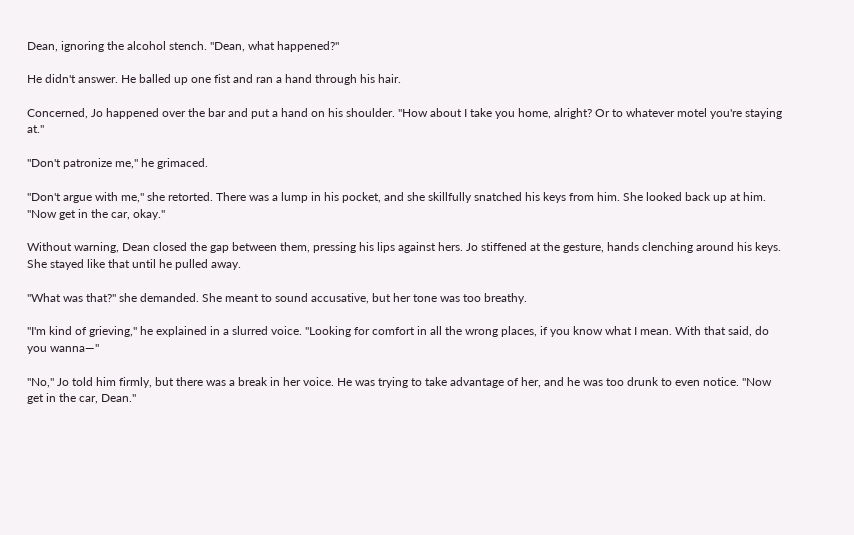Dean, ignoring the alcohol stench. "Dean, what happened?"

He didn't answer. He balled up one fist and ran a hand through his hair.

Concerned, Jo happened over the bar and put a hand on his shoulder. "How about I take you home, alright? Or to whatever motel you're staying at."

"Don't patronize me," he grimaced.

"Don't argue with me," she retorted. There was a lump in his pocket, and she skillfully snatched his keys from him. She looked back up at him. "Now get in the car, okay."

Without warning, Dean closed the gap between them, pressing his lips against hers. Jo stiffened at the gesture, hands clenching around his keys. She stayed like that until he pulled away.

"What was that?" she demanded. She meant to sound accusative, but her tone was too breathy.

"I'm kind of grieving," he explained in a slurred voice. "Looking for comfort in all the wrong places, if you know what I mean. With that said, do you wanna—"

"No," Jo told him firmly, but there was a break in her voice. He was trying to take advantage of her, and he was too drunk to even notice. "Now get in the car, Dean."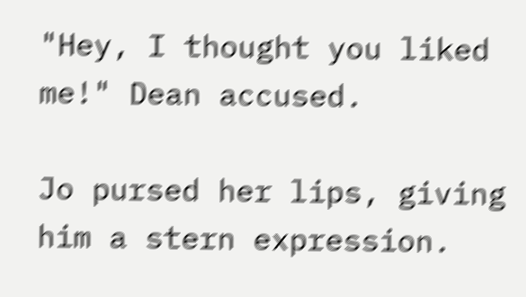"Hey, I thought you liked me!" Dean accused.

Jo pursed her lips, giving him a stern expression.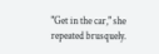"Get in the car," she repeated brusquely.